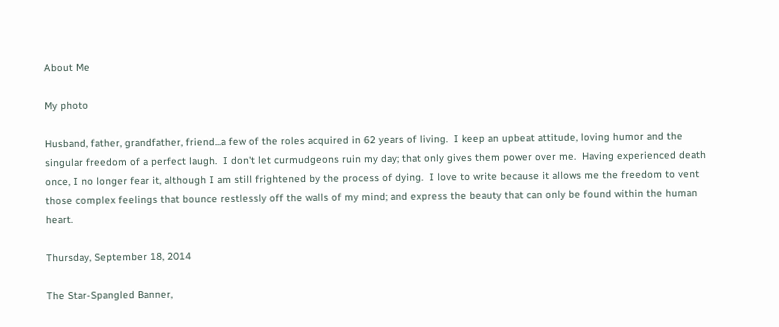About Me

My photo

Husband, father, grandfather, friend...a few of the roles acquired in 62 years of living.  I keep an upbeat attitude, loving humor and the singular freedom of a perfect laugh.  I don't let curmudgeons ruin my day; that only gives them power over me.  Having experienced death once, I no longer fear it, although I am still frightened by the process of dying.  I love to write because it allows me the freedom to vent those complex feelings that bounce restlessly off the walls of my mind; and express the beauty that can only be found within the human heart.

Thursday, September 18, 2014

The Star-Spangled Banner,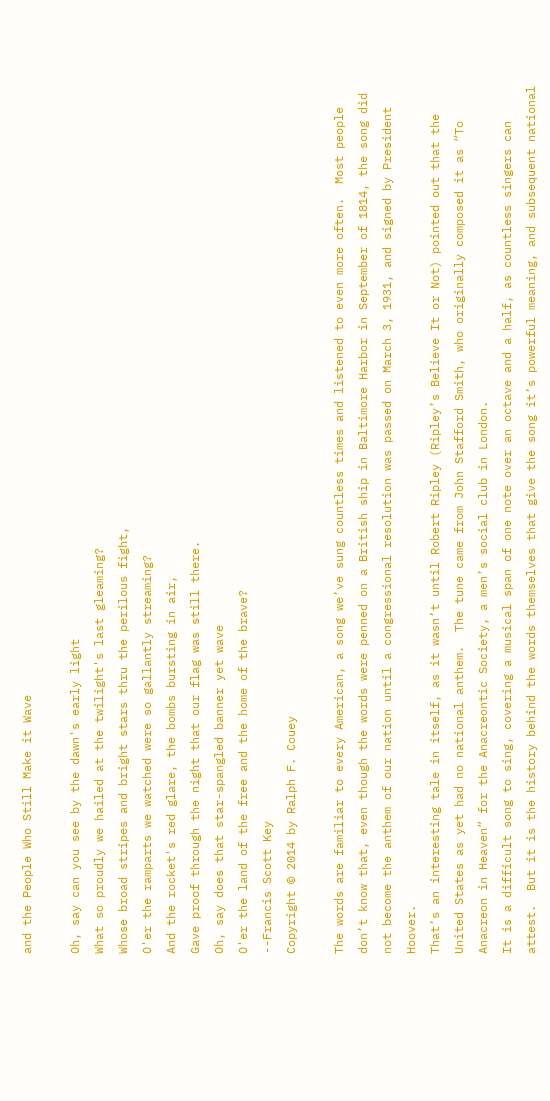and the People Who Still Make it Wave

Oh, say can you see by the dawn's early light
What so proudly we hailed at the twilight's last gleaming?
Whose broad stripes and bright stars thru the perilous fight,
O'er the ramparts we watched were so gallantly streaming?
And the rocket's red glare, the bombs bursting in air,
Gave proof through the night that our flag was still there.
Oh, say does that star-spangled banner yet wave
O'er the land of the free and the home of the brave?
--Francis Scott Key
Copyright © 2014 by Ralph F. Couey

The words are familiar to every American, a song we’ve sung countless times and listened to even more often.  Most people don’t know that, even though the words were penned on a British ship in Baltimore Harbor in September of 1814, the song did not become the anthem of our nation until a congressional resolution was passed on March 3, 1931, and signed by President Hoover.
That’s an interesting tale in itself, as it wasn’t until Robert Ripley (Ripley’s Believe It or Not) pointed out that the United States as yet had no national anthem.  The tune came from John Stafford Smith, who originally composed it as “To Anacreon in Heaven” for the Anacreontic Society, a men’s social club in London.
It is a difficult song to sing, covering a musical span of one note over an octave and a half, as countless singers can attest.  But it is the history behind the words themselves that give the song it’s powerful meaning, and subsequent national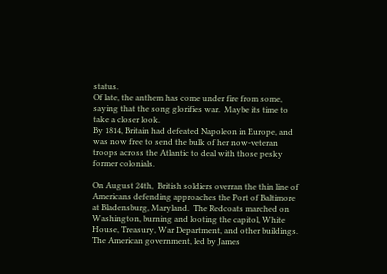status.
Of late, the anthem has come under fire from some, saying that the song glorifies war.  Maybe its time to take a closer look.
By 1814, Britain had defeated Napoleon in Europe, and was now free to send the bulk of her now-veteran troops across the Atlantic to deal with those pesky former colonials.

On August 24th,  British soldiers overran the thin line of Americans defending approaches the Port of Baltimore at Bladensburg, Maryland.  The Redcoats marched on Washington, burning and looting the capitol, White House, Treasury, War Department, and other buildings.  The American government, led by James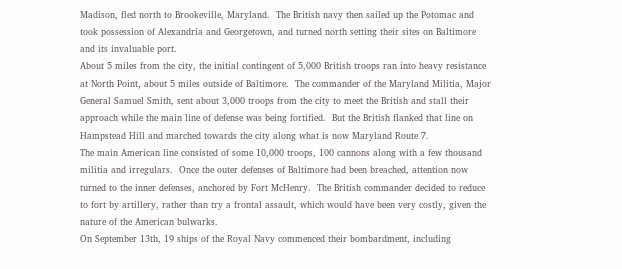Madison, fled north to Brookeville, Maryland.  The British navy then sailed up the Potomac and took possession of Alexandria and Georgetown, and turned north setting their sites on Baltimore and its invaluable port.
About 5 miles from the city, the initial contingent of 5,000 British troops ran into heavy resistance at North Point, about 5 miles outside of Baltimore.  The commander of the Maryland Militia, Major General Samuel Smith, sent about 3,000 troops from the city to meet the British and stall their approach while the main line of defense was being fortified.  But the British flanked that line on Hampstead Hill and marched towards the city along what is now Maryland Route 7.
The main American line consisted of some 10,000 troops, 100 cannons along with a few thousand militia and irregulars.  Once the outer defenses of Baltimore had been breached, attention now turned to the inner defenses, anchored by Fort McHenry.  The British commander decided to reduce to fort by artillery, rather than try a frontal assault, which would have been very costly, given the nature of the American bulwarks.
On September 13th, 19 ships of the Royal Navy commenced their bombardment, including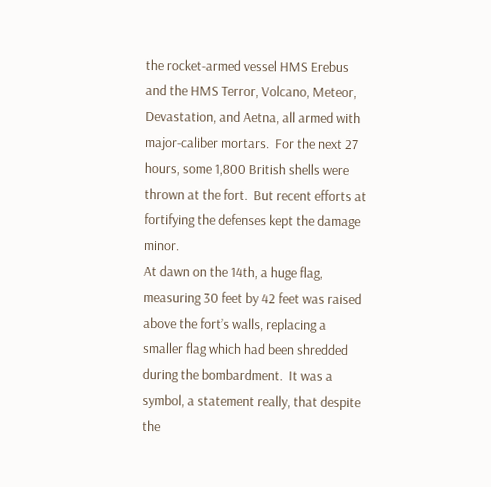the rocket-armed vessel HMS Erebus and the HMS Terror, Volcano, Meteor, Devastation, and Aetna, all armed with major-caliber mortars.  For the next 27 hours, some 1,800 British shells were thrown at the fort.  But recent efforts at fortifying the defenses kept the damage minor.
At dawn on the 14th, a huge flag, measuring 30 feet by 42 feet was raised above the fort’s walls, replacing a smaller flag which had been shredded during the bombardment.  It was a symbol, a statement really, that despite the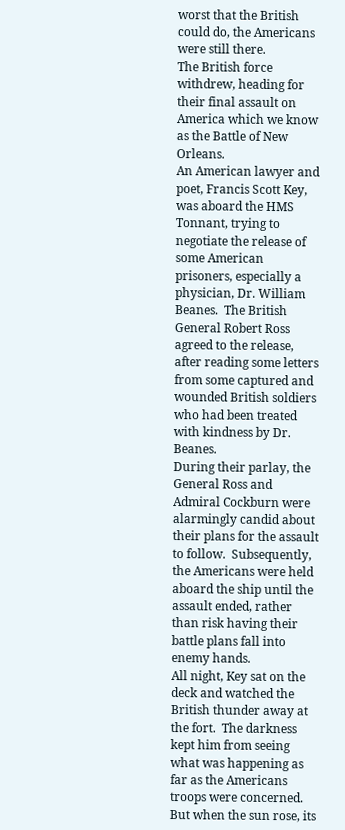worst that the British could do, the Americans were still there.
The British force withdrew, heading for their final assault on America which we know as the Battle of New Orleans.
An American lawyer and poet, Francis Scott Key, was aboard the HMS Tonnant, trying to negotiate the release of some American prisoners, especially a physician, Dr. William Beanes.  The British General Robert Ross agreed to the release, after reading some letters from some captured and wounded British soldiers who had been treated with kindness by Dr. Beanes.
During their parlay, the General Ross and Admiral Cockburn were alarmingly candid about their plans for the assault to follow.  Subsequently, the Americans were held aboard the ship until the assault ended, rather than risk having their battle plans fall into enemy hands.
All night, Key sat on the deck and watched the British thunder away at the fort.  The darkness kept him from seeing what was happening as far as the Americans troops were concerned.  But when the sun rose, its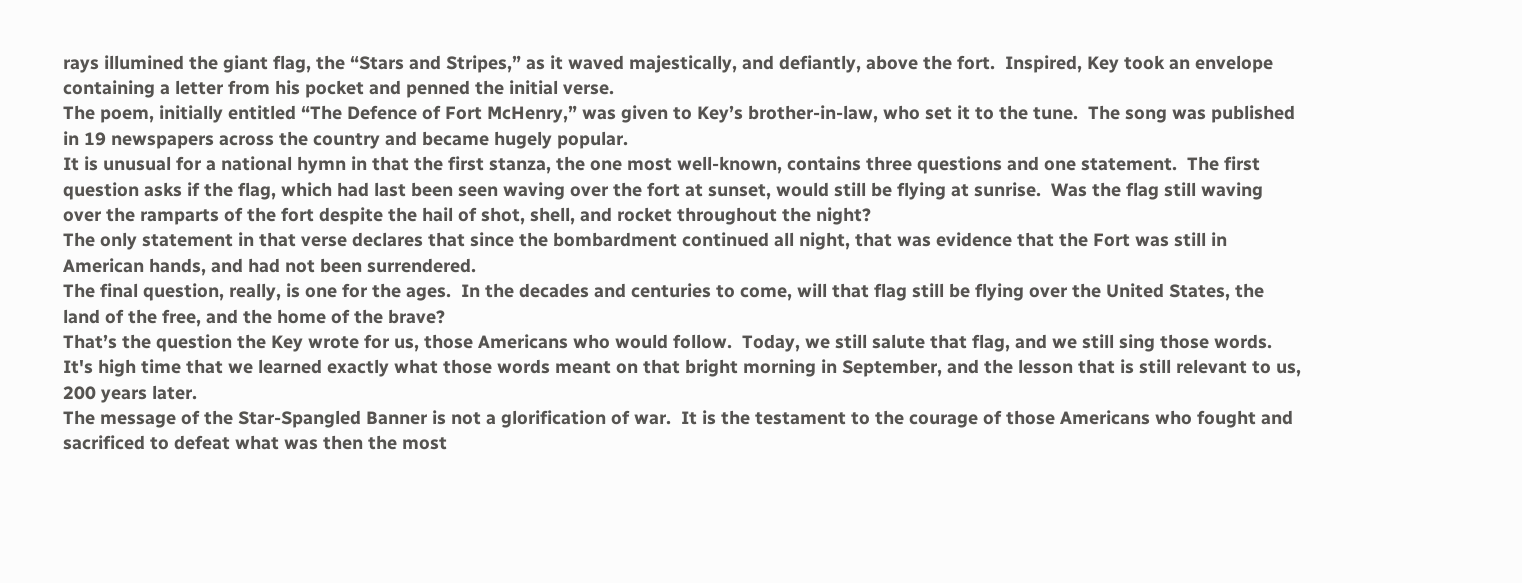rays illumined the giant flag, the “Stars and Stripes,” as it waved majestically, and defiantly, above the fort.  Inspired, Key took an envelope containing a letter from his pocket and penned the initial verse.
The poem, initially entitled “The Defence of Fort McHenry,” was given to Key’s brother-in-law, who set it to the tune.  The song was published in 19 newspapers across the country and became hugely popular.
It is unusual for a national hymn in that the first stanza, the one most well-known, contains three questions and one statement.  The first question asks if the flag, which had last been seen waving over the fort at sunset, would still be flying at sunrise.  Was the flag still waving over the ramparts of the fort despite the hail of shot, shell, and rocket throughout the night?
The only statement in that verse declares that since the bombardment continued all night, that was evidence that the Fort was still in American hands, and had not been surrendered.
The final question, really, is one for the ages.  In the decades and centuries to come, will that flag still be flying over the United States, the land of the free, and the home of the brave?
That’s the question the Key wrote for us, those Americans who would follow.  Today, we still salute that flag, and we still sing those words.  It's high time that we learned exactly what those words meant on that bright morning in September, and the lesson that is still relevant to us, 200 years later.
The message of the Star-Spangled Banner is not a glorification of war.  It is the testament to the courage of those Americans who fought and sacrificed to defeat what was then the most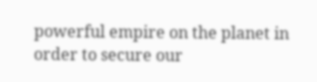powerful empire on the planet in order to secure our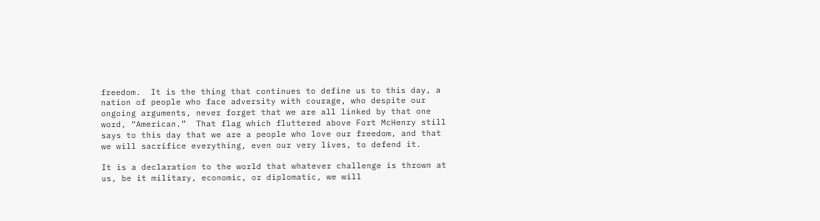freedom.  It is the thing that continues to define us to this day, a nation of people who face adversity with courage, who despite our ongoing arguments, never forget that we are all linked by that one word, “American.”  That flag which fluttered above Fort McHenry still says to this day that we are a people who love our freedom, and that we will sacrifice everything, even our very lives, to defend it.

It is a declaration to the world that whatever challenge is thrown at us, be it military, economic, or diplomatic, we will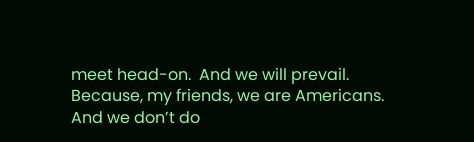meet head-on.  And we will prevail.
Because, my friends, we are Americans.
And we don’t do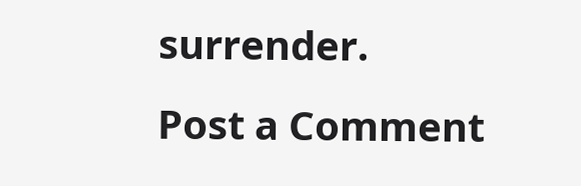surrender.
Post a Comment